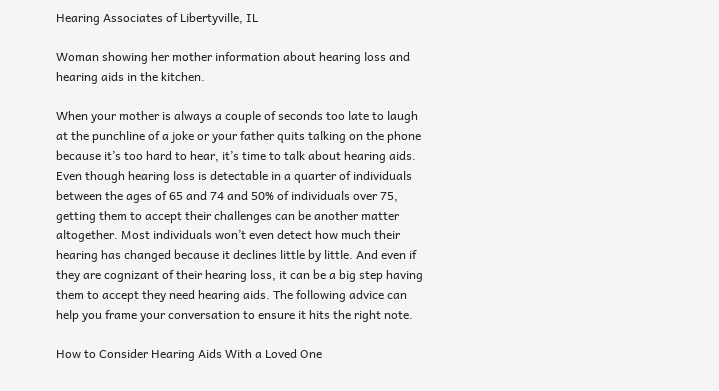Hearing Associates of Libertyville, IL

Woman showing her mother information about hearing loss and hearing aids in the kitchen.

When your mother is always a couple of seconds too late to laugh at the punchline of a joke or your father quits talking on the phone because it’s too hard to hear, it’s time to talk about hearing aids. Even though hearing loss is detectable in a quarter of individuals between the ages of 65 and 74 and 50% of individuals over 75, getting them to accept their challenges can be another matter altogether. Most individuals won’t even detect how much their hearing has changed because it declines little by little. And even if they are cognizant of their hearing loss, it can be a big step having them to accept they need hearing aids. The following advice can help you frame your conversation to ensure it hits the right note.

How to Consider Hearing Aids With a Loved One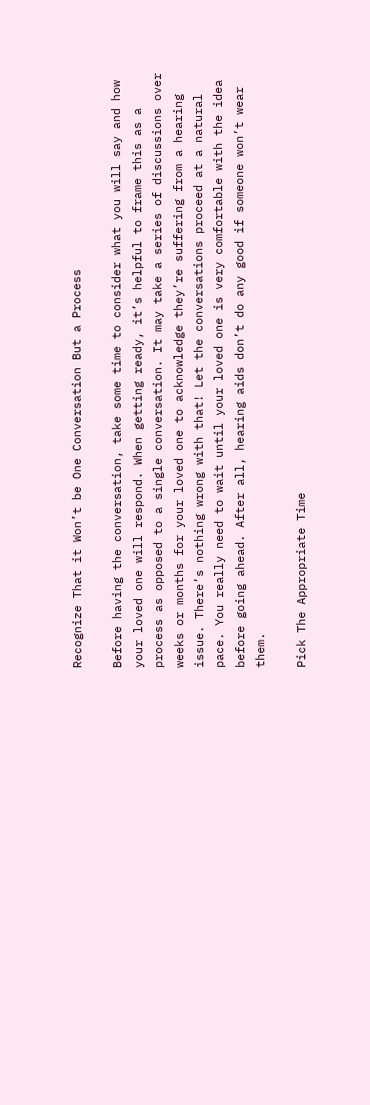Recognize That it Won’t be One Conversation But a Process

Before having the conversation, take some time to consider what you will say and how your loved one will respond. When getting ready, it’s helpful to frame this as a process as opposed to a single conversation. It may take a series of discussions over weeks or months for your loved one to acknowledge they’re suffering from a hearing issue. There’s nothing wrong with that! Let the conversations proceed at a natural pace. You really need to wait until your loved one is very comfortable with the idea before going ahead. After all, hearing aids don’t do any good if someone won’t wear them.

Pick The Appropriate Time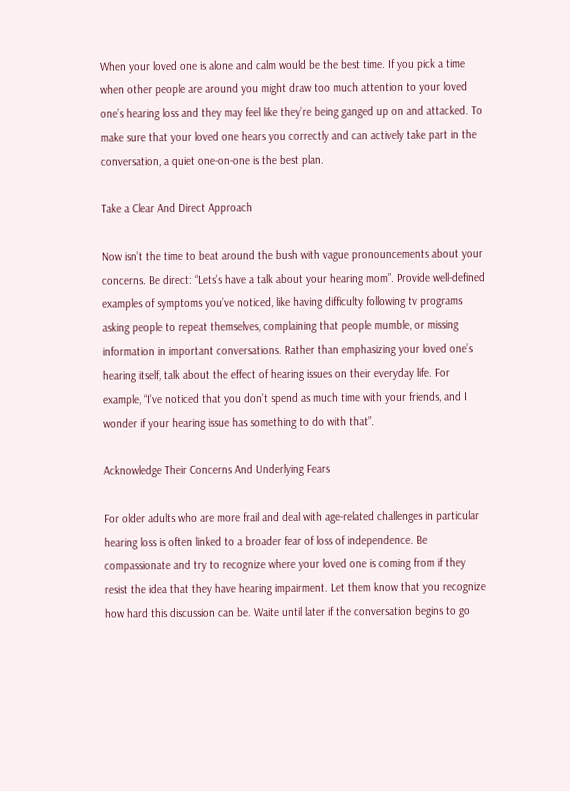When your loved one is alone and calm would be the best time. If you pick a time when other people are around you might draw too much attention to your loved one’s hearing loss and they may feel like they’re being ganged up on and attacked. To make sure that your loved one hears you correctly and can actively take part in the conversation, a quiet one-on-one is the best plan.

Take a Clear And Direct Approach

Now isn’t the time to beat around the bush with vague pronouncements about your concerns. Be direct: “Lets’s have a talk about your hearing mom”. Provide well-defined examples of symptoms you’ve noticed, like having difficulty following tv programs asking people to repeat themselves, complaining that people mumble, or missing information in important conversations. Rather than emphasizing your loved one’s hearing itself, talk about the effect of hearing issues on their everyday life. For example, “I’ve noticed that you don’t spend as much time with your friends, and I wonder if your hearing issue has something to do with that”.

Acknowledge Their Concerns And Underlying Fears

For older adults who are more frail and deal with age-related challenges in particular hearing loss is often linked to a broader fear of loss of independence. Be compassionate and try to recognize where your loved one is coming from if they resist the idea that they have hearing impairment. Let them know that you recognize how hard this discussion can be. Waite until later if the conversation begins to go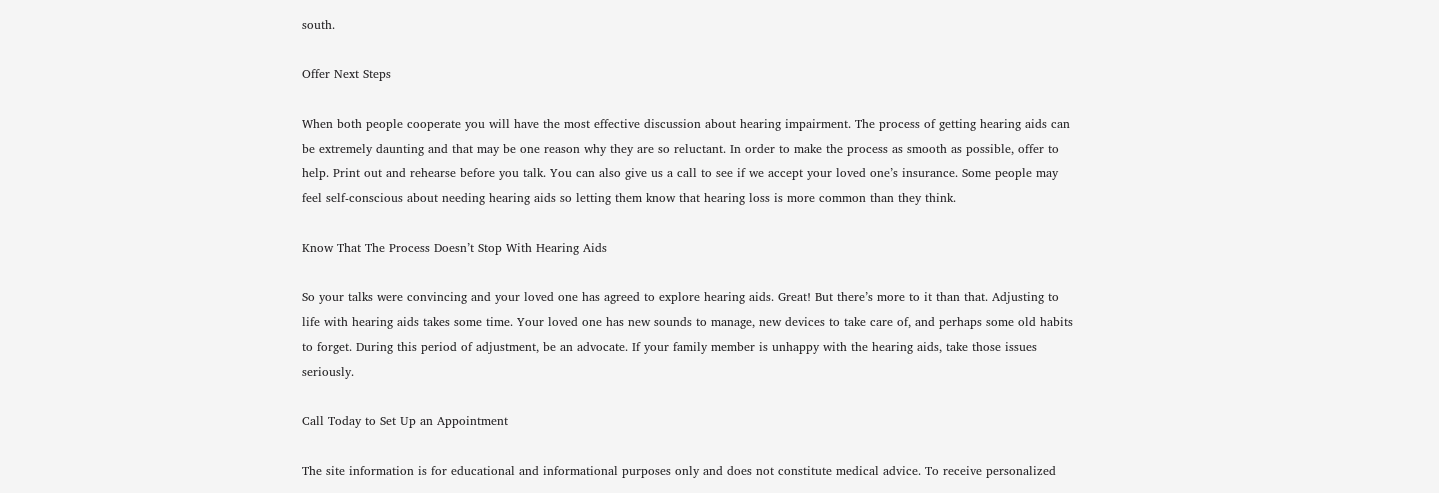south.

Offer Next Steps

When both people cooperate you will have the most effective discussion about hearing impairment. The process of getting hearing aids can be extremely daunting and that may be one reason why they are so reluctant. In order to make the process as smooth as possible, offer to help. Print out and rehearse before you talk. You can also give us a call to see if we accept your loved one’s insurance. Some people may feel self-conscious about needing hearing aids so letting them know that hearing loss is more common than they think.

Know That The Process Doesn’t Stop With Hearing Aids

So your talks were convincing and your loved one has agreed to explore hearing aids. Great! But there’s more to it than that. Adjusting to life with hearing aids takes some time. Your loved one has new sounds to manage, new devices to take care of, and perhaps some old habits to forget. During this period of adjustment, be an advocate. If your family member is unhappy with the hearing aids, take those issues seriously.

Call Today to Set Up an Appointment

The site information is for educational and informational purposes only and does not constitute medical advice. To receive personalized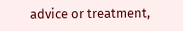advice or treatment,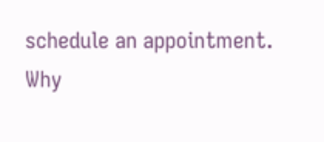schedule an appointment.
Why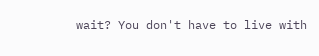wait? You don't have to live with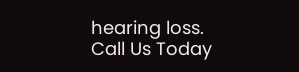hearing loss. Call Us Today